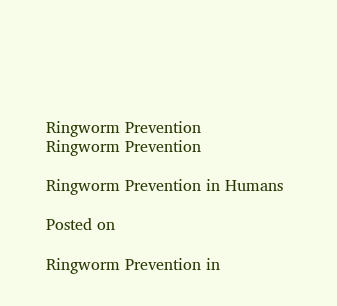Ringworm Prevention
Ringworm Prevention

Ringworm Prevention in Humans

Posted on

Ringworm Prevention in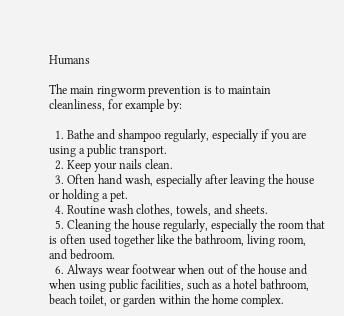Humans

The main ringworm prevention is to maintain cleanliness, for example by:

  1. Bathe and shampoo regularly, especially if you are using a public transport.
  2. Keep your nails clean.
  3. Often hand wash, especially after leaving the house or holding a pet.
  4. Routine wash clothes, towels, and sheets.
  5. Cleaning the house regularly, especially the room that is often used together like the bathroom, living room, and bedroom.
  6. Always wear footwear when out of the house and when using public facilities, such as a hotel bathroom, beach toilet, or garden within the home complex.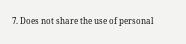7. Does not share the use of personal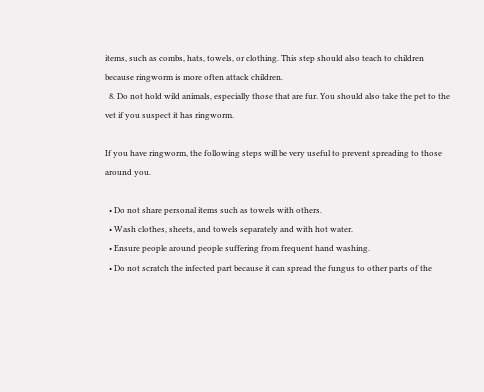items, such as combs, hats, towels, or clothing. This step should also teach to children because ringworm is more often attack children.
  8. Do not hold wild animals, especially those that are fur. You should also take the pet to the vet if you suspect it has ringworm.

If you have ringworm, the following steps will be very useful to prevent spreading to those around you.

  • Do not share personal items such as towels with others.
  • Wash clothes, sheets, and towels separately and with hot water.
  • Ensure people around people suffering from frequent hand washing.
  • Do not scratch the infected part because it can spread the fungus to other parts of the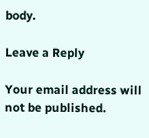body.

Leave a Reply

Your email address will not be published.